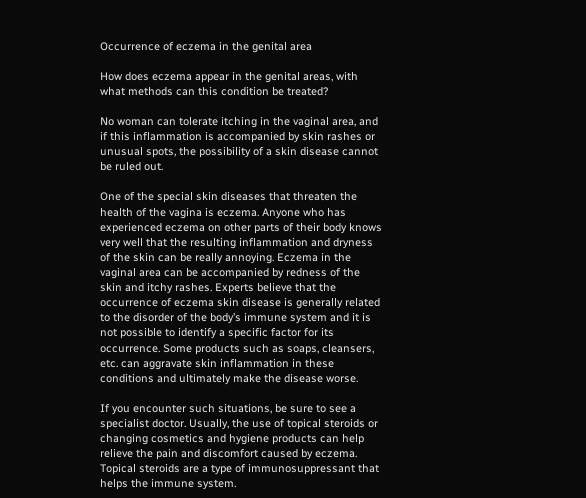Occurrence of eczema in the genital area

How does eczema appear in the genital areas, with what methods can this condition be treated?

No woman can tolerate itching in the vaginal area, and if this inflammation is accompanied by skin rashes or unusual spots, the possibility of a skin disease cannot be ruled out.

One of the special skin diseases that threaten the health of the vagina is eczema. Anyone who has experienced eczema on other parts of their body knows very well that the resulting inflammation and dryness of the skin can be really annoying. Eczema in the vaginal area can be accompanied by redness of the skin and itchy rashes. Experts believe that the occurrence of eczema skin disease is generally related to the disorder of the body’s immune system and it is not possible to identify a specific factor for its occurrence. Some products such as soaps, cleansers, etc. can aggravate skin inflammation in these conditions and ultimately make the disease worse.

If you encounter such situations, be sure to see a specialist doctor. Usually, the use of topical steroids or changing cosmetics and hygiene products can help relieve the pain and discomfort caused by eczema. Topical steroids are a type of immunosuppressant that helps the immune system.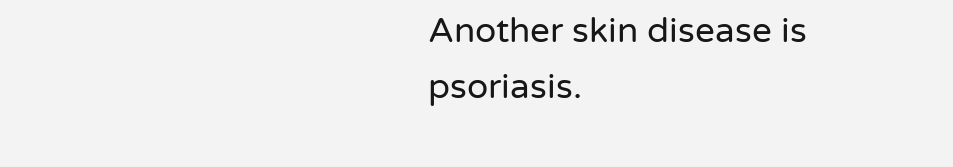Another skin disease is psoriasis.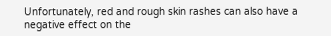Unfortunately, red and rough skin rashes can also have a negative effect on the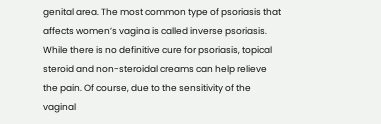genital area. The most common type of psoriasis that affects women’s vagina is called inverse psoriasis. While there is no definitive cure for psoriasis, topical steroid and non-steroidal creams can help relieve the pain. Of course, due to the sensitivity of the vaginal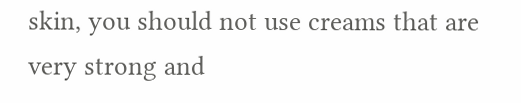skin, you should not use creams that are very strong and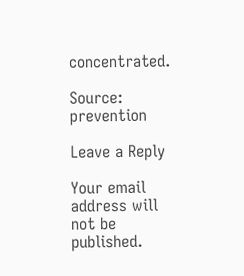concentrated.

Source: prevention

Leave a Reply

Your email address will not be published.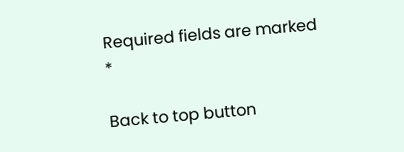Required fields are marked *

Back to top button